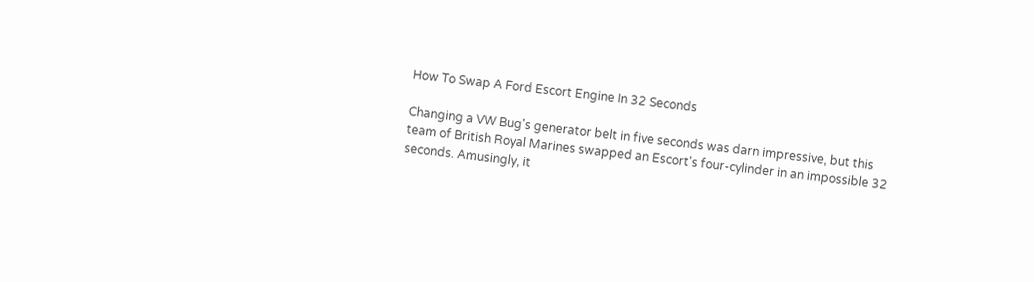How To Swap A Ford Escort Engine In 32 Seconds

Changing a VW Bug's generator belt in five seconds was darn impressive, but this team of British Royal Marines swapped an Escort's four-cylinder in an impossible 32 seconds. Amusingly, it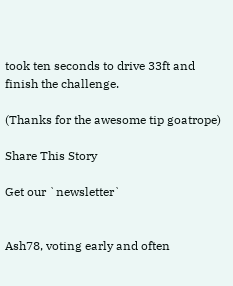took ten seconds to drive 33ft and finish the challenge.

(Thanks for the awesome tip goatrope)

Share This Story

Get our `newsletter`


Ash78, voting early and often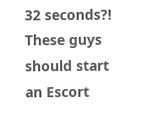32 seconds?! These guys should start an Escort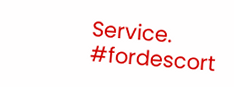Service. #fordescort